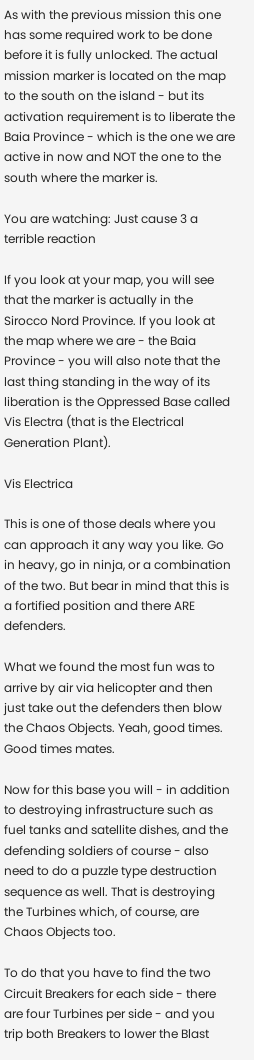As with the previous mission this one has some required work to be done before it is fully unlocked. The actual mission marker is located on the map to the south on the island - but its activation requirement is to liberate the Baia Province - which is the one we are active in now and NOT the one to the south where the marker is.

You are watching: Just cause 3 a terrible reaction

If you look at your map, you will see that the marker is actually in the Sirocco Nord Province. If you look at the map where we are - the Baia Province - you will also note that the last thing standing in the way of its liberation is the Oppressed Base called Vis Electra (that is the Electrical Generation Plant).

Vis Electrica

This is one of those deals where you can approach it any way you like. Go in heavy, go in ninja, or a combination of the two. But bear in mind that this is a fortified position and there ARE defenders.

What we found the most fun was to arrive by air via helicopter and then just take out the defenders then blow the Chaos Objects. Yeah, good times. Good times mates.

Now for this base you will - in addition to destroying infrastructure such as fuel tanks and satellite dishes, and the defending soldiers of course - also need to do a puzzle type destruction sequence as well. That is destroying the Turbines which, of course, are Chaos Objects too.

To do that you have to find the two Circuit Breakers for each side - there are four Turbines per side - and you trip both Breakers to lower the Blast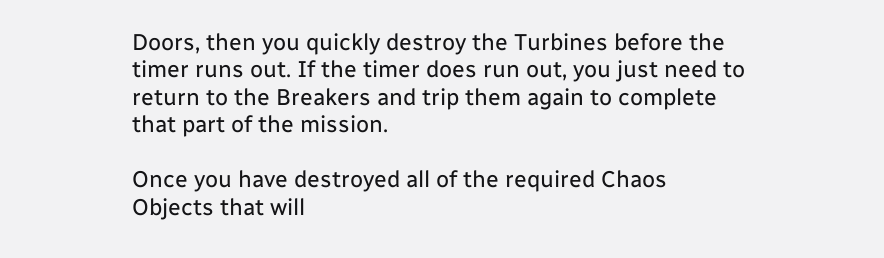Doors, then you quickly destroy the Turbines before the timer runs out. If the timer does run out, you just need to return to the Breakers and trip them again to complete that part of the mission.

Once you have destroyed all of the required Chaos Objects that will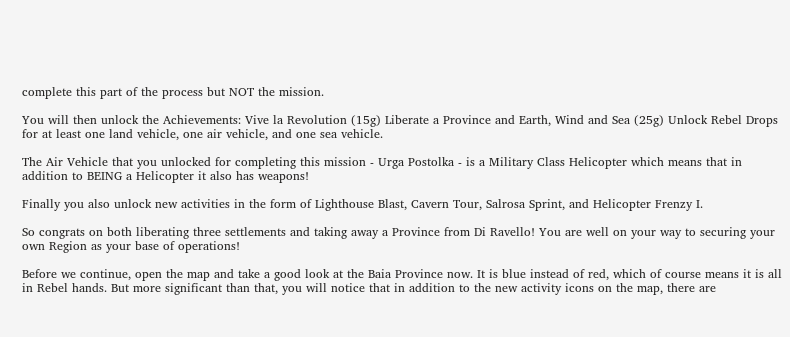complete this part of the process but NOT the mission.

You will then unlock the Achievements: Vive la Revolution (15g) Liberate a Province and Earth, Wind and Sea (25g) Unlock Rebel Drops for at least one land vehicle, one air vehicle, and one sea vehicle.

The Air Vehicle that you unlocked for completing this mission - Urga Postolka - is a Military Class Helicopter which means that in addition to BEING a Helicopter it also has weapons!

Finally you also unlock new activities in the form of Lighthouse Blast, Cavern Tour, Salrosa Sprint, and Helicopter Frenzy I.

So congrats on both liberating three settlements and taking away a Province from Di Ravello! You are well on your way to securing your own Region as your base of operations!

Before we continue, open the map and take a good look at the Baia Province now. It is blue instead of red, which of course means it is all in Rebel hands. But more significant than that, you will notice that in addition to the new activity icons on the map, there are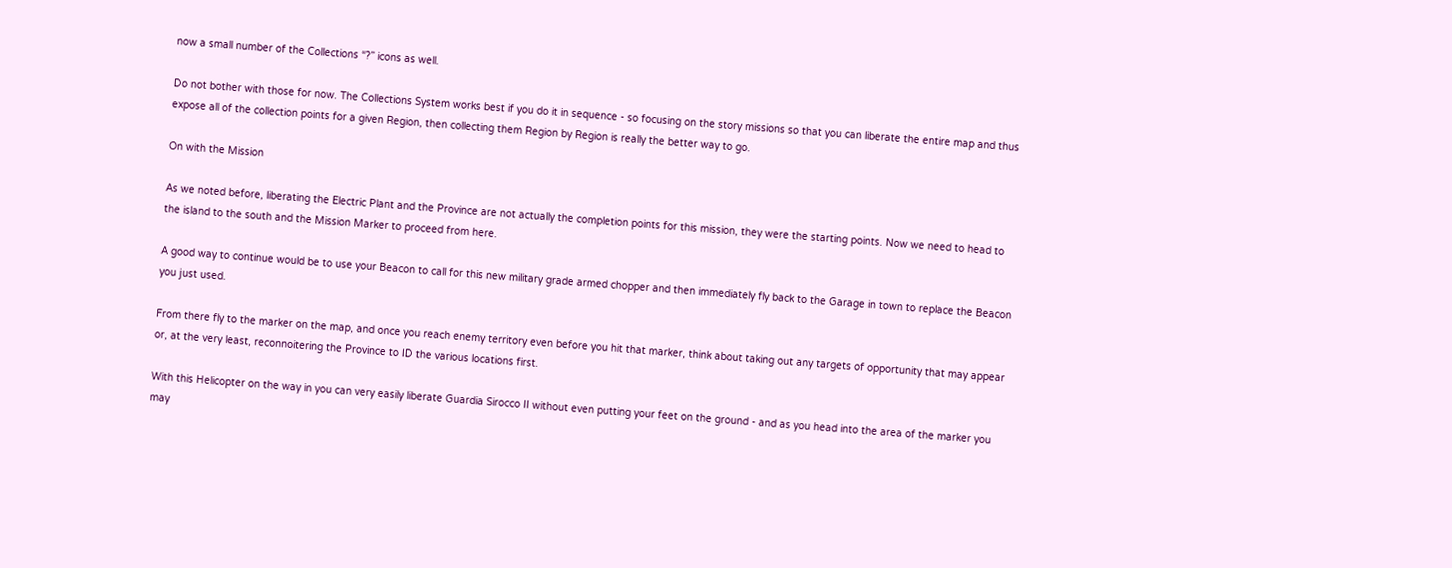now a small number of the Collections “?” icons as well.

Do not bother with those for now. The Collections System works best if you do it in sequence - so focusing on the story missions so that you can liberate the entire map and thus expose all of the collection points for a given Region, then collecting them Region by Region is really the better way to go.

On with the Mission

As we noted before, liberating the Electric Plant and the Province are not actually the completion points for this mission, they were the starting points. Now we need to head to the island to the south and the Mission Marker to proceed from here.

A good way to continue would be to use your Beacon to call for this new military grade armed chopper and then immediately fly back to the Garage in town to replace the Beacon you just used.

From there fly to the marker on the map, and once you reach enemy territory even before you hit that marker, think about taking out any targets of opportunity that may appear or, at the very least, reconnoitering the Province to ID the various locations first.

With this Helicopter on the way in you can very easily liberate Guardia Sirocco II without even putting your feet on the ground - and as you head into the area of the marker you may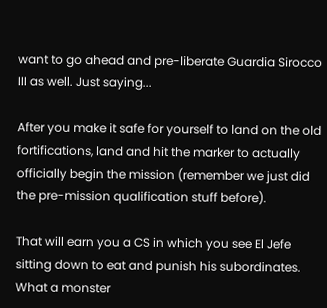want to go ahead and pre-liberate Guardia Sirocco III as well. Just saying...

After you make it safe for yourself to land on the old fortifications, land and hit the marker to actually officially begin the mission (remember we just did the pre-mission qualification stuff before).

That will earn you a CS in which you see El Jefe sitting down to eat and punish his subordinates. What a monster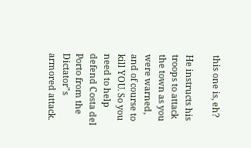this one is, eh?

He instructs his troops to attack the town as you were warned, and of course to kill YOU. So you need to help defend Costa del Porto from the Dictator"s armored attack.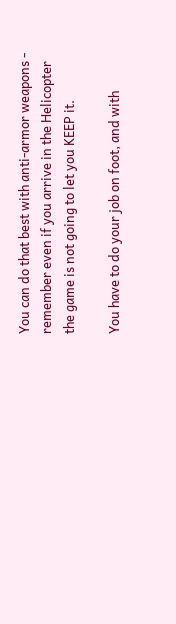You can do that best with anti-armor weapons - remember even if you arrive in the Helicopter the game is not going to let you KEEP it.

You have to do your job on foot, and with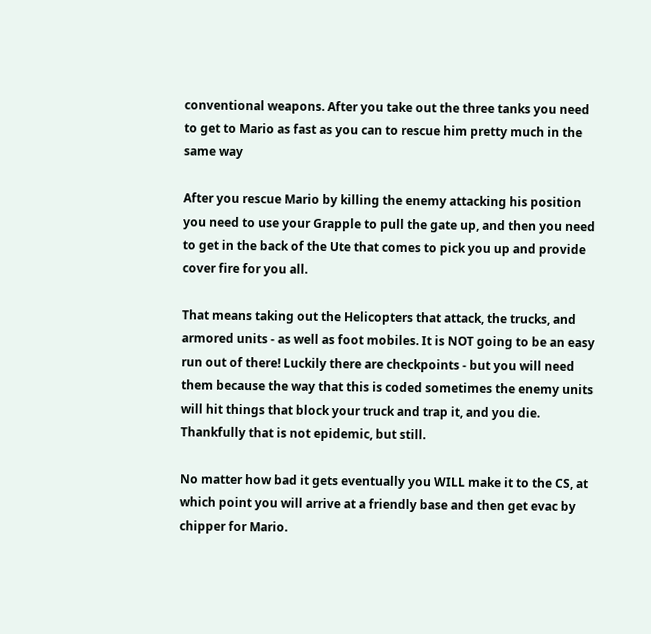conventional weapons. After you take out the three tanks you need to get to Mario as fast as you can to rescue him pretty much in the same way

After you rescue Mario by killing the enemy attacking his position you need to use your Grapple to pull the gate up, and then you need to get in the back of the Ute that comes to pick you up and provide cover fire for you all.

That means taking out the Helicopters that attack, the trucks, and armored units - as well as foot mobiles. It is NOT going to be an easy run out of there! Luckily there are checkpoints - but you will need them because the way that this is coded sometimes the enemy units will hit things that block your truck and trap it, and you die. Thankfully that is not epidemic, but still.

No matter how bad it gets eventually you WILL make it to the CS, at which point you will arrive at a friendly base and then get evac by chipper for Mario.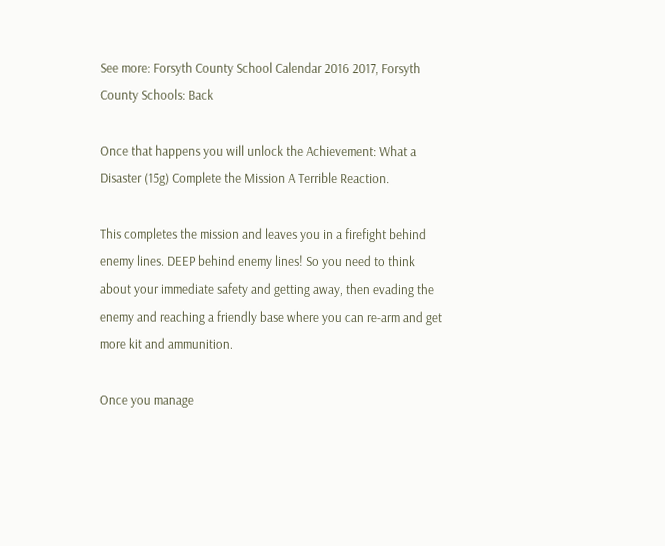See more: Forsyth County School Calendar 2016 2017, Forsyth County Schools: Back

Once that happens you will unlock the Achievement: What a Disaster (15g) Complete the Mission A Terrible Reaction.

This completes the mission and leaves you in a firefight behind enemy lines. DEEP behind enemy lines! So you need to think about your immediate safety and getting away, then evading the enemy and reaching a friendly base where you can re-arm and get more kit and ammunition.

Once you manage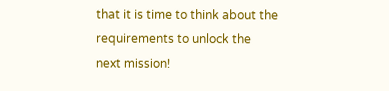that it is time to think about the requirements to unlock the next mission!